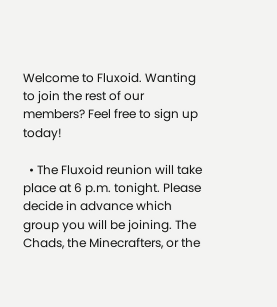Welcome to Fluxoid. Wanting to join the rest of our members? Feel free to sign up today!

  • The Fluxoid reunion will take place at 6 p.m. tonight. Please decide in advance which group you will be joining. The Chads, the Minecrafters, or the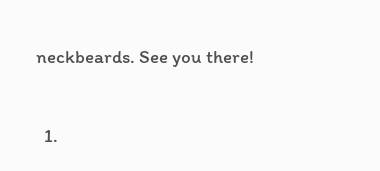neckbeards. See you there!


  1.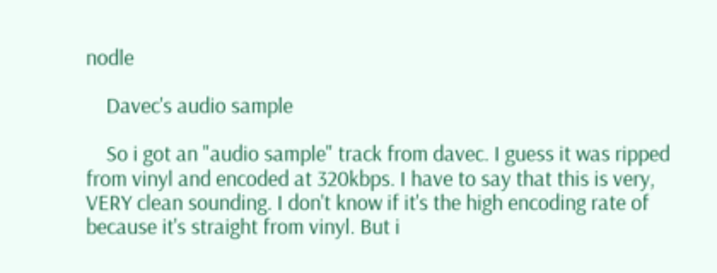nodle

    Davec's audio sample

    So i got an "audio sample" track from davec. I guess it was ripped from vinyl and encoded at 320kbps. I have to say that this is very, VERY clean sounding. I don't know if it's the high encoding rate of because it's straight from vinyl. But i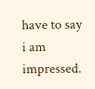have to say i am impressed.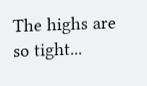The highs are so tight...